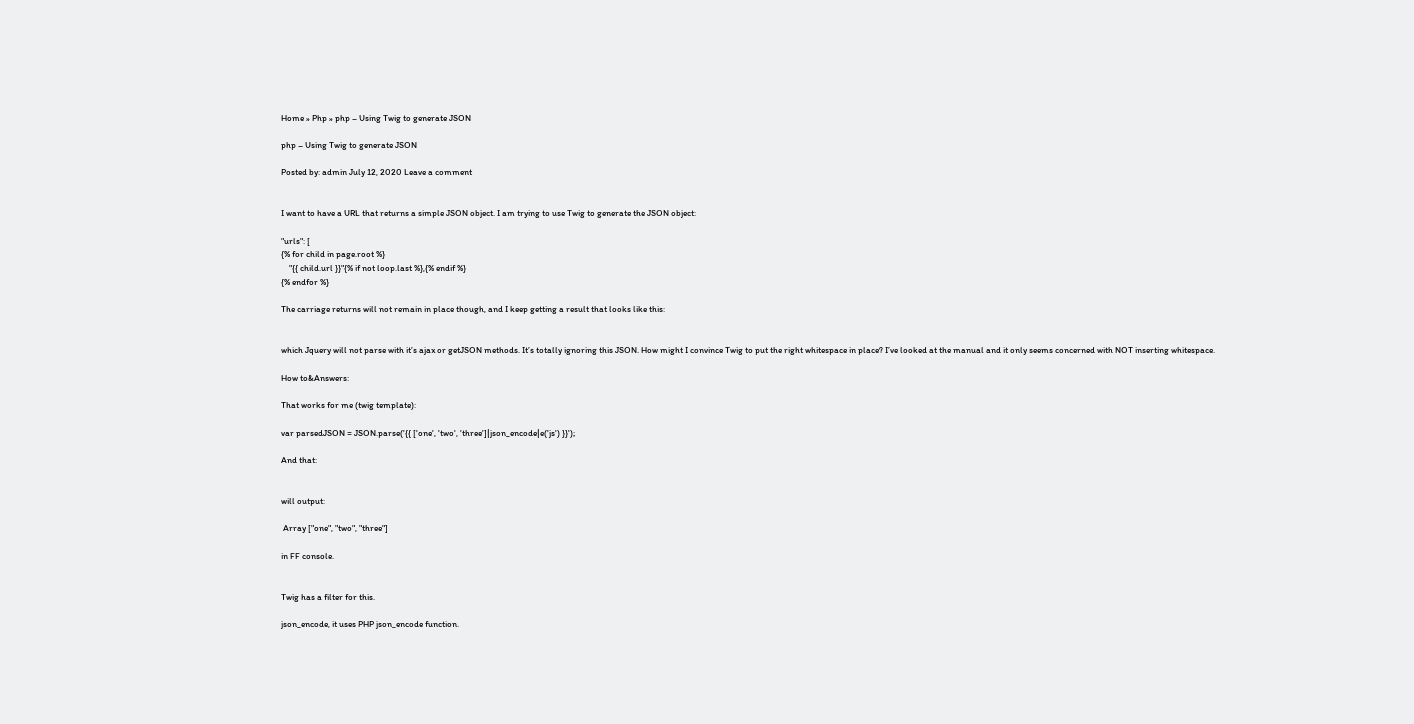Home » Php » php – Using Twig to generate JSON

php – Using Twig to generate JSON

Posted by: admin July 12, 2020 Leave a comment


I want to have a URL that returns a simple JSON object. I am trying to use Twig to generate the JSON object:

"urls": [
{% for child in page.root %}
    "{{ child.url }}"{% if not loop.last %},{% endif %}
{% endfor %}

The carriage returns will not remain in place though, and I keep getting a result that looks like this:


which Jquery will not parse with it’s ajax or getJSON methods. It’s totally ignoring this JSON. How might I convince Twig to put the right whitespace in place? I’ve looked at the manual and it only seems concerned with NOT inserting whitespace.

How to&Answers:

That works for me (twig template):

var parsedJSON = JSON.parse('{{ ['one', 'two', 'three']|json_encode|e('js') }}');

And that:


will output:

 Array ["one", "two", "three"]

in FF console.


Twig has a filter for this.

json_encode, it uses PHP json_encode function.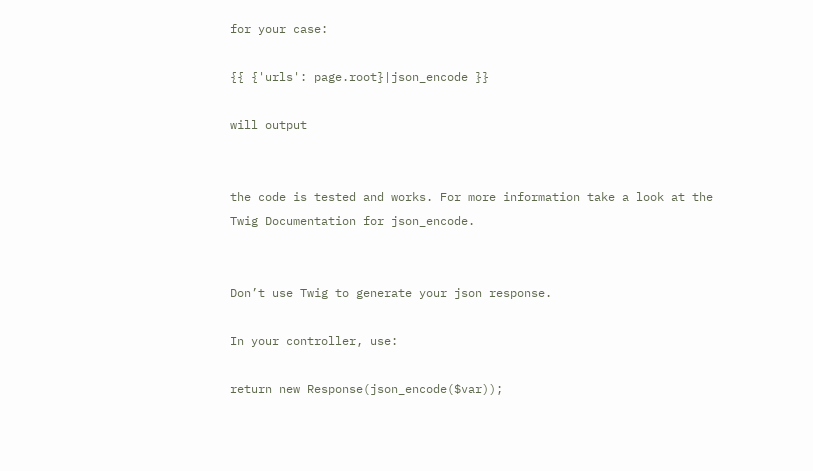for your case:

{{ {'urls': page.root}|json_encode }}

will output


the code is tested and works. For more information take a look at the Twig Documentation for json_encode.


Don’t use Twig to generate your json response.

In your controller, use:

return new Response(json_encode($var));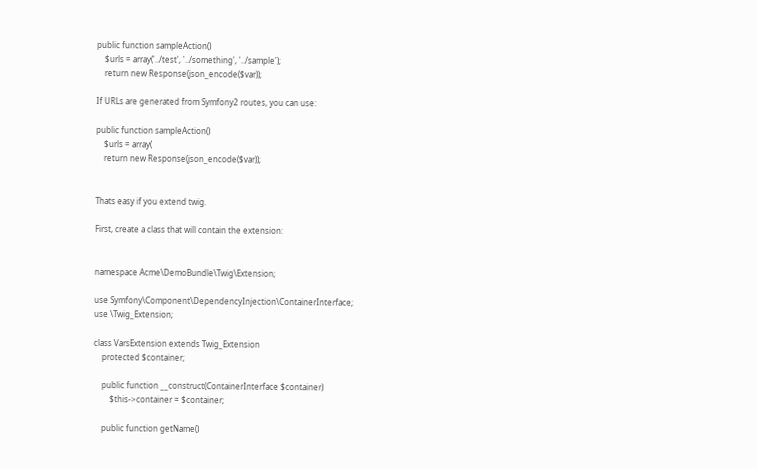public function sampleAction()
    $urls = array('../test', '../something', '../sample');
    return new Response(json_encode($var));

If URLs are generated from Symfony2 routes, you can use:

public function sampleAction()
    $urls = array(
    return new Response(json_encode($var));


Thats easy if you extend twig.

First, create a class that will contain the extension:


namespace Acme\DemoBundle\Twig\Extension;

use Symfony\Component\DependencyInjection\ContainerInterface;
use \Twig_Extension;

class VarsExtension extends Twig_Extension
    protected $container;

    public function __construct(ContainerInterface $container)
        $this->container = $container;

    public function getName()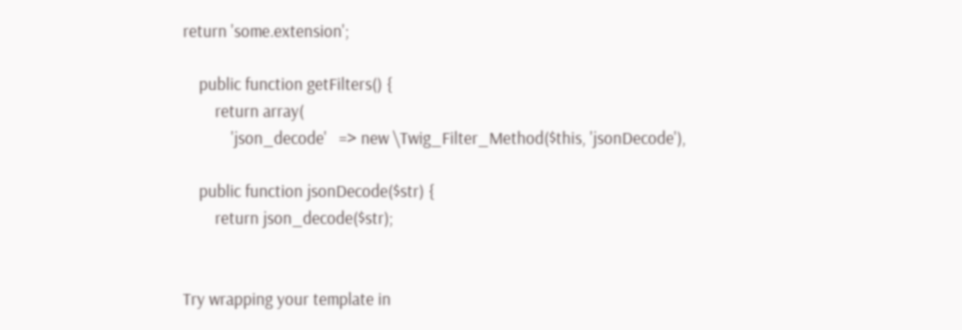return 'some.extension';

    public function getFilters() {
        return array(
            'json_decode'   => new \Twig_Filter_Method($this, 'jsonDecode'),

    public function jsonDecode($str) {
        return json_decode($str);


Try wrapping your template in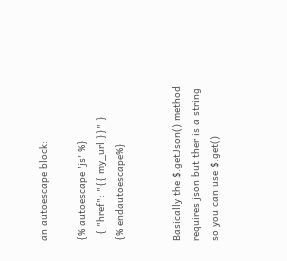an autoescape block:

{% autoescape 'js' %}
  { "href": "{{ my_url }}" }
{% endautoescape%}


Basically the $.getJson() method requires json but ther is a string
so you can use $.get()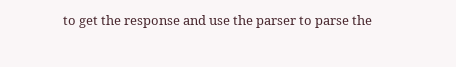to get the response and use the parser to parse the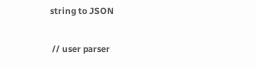string to JSON

 // user parser